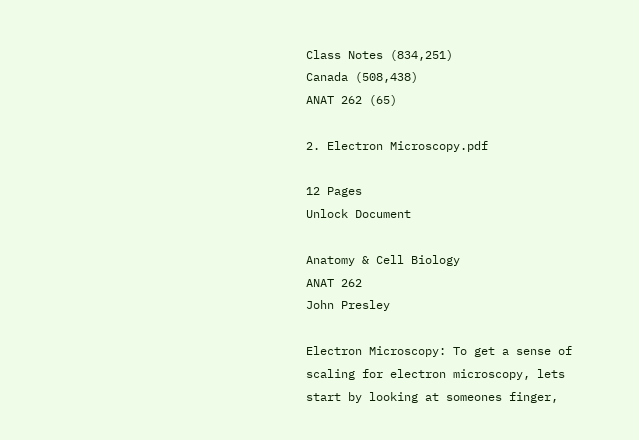Class Notes (834,251)
Canada (508,438)
ANAT 262 (65)

2. Electron Microscopy.pdf

12 Pages
Unlock Document

Anatomy & Cell Biology
ANAT 262
John Presley

Electron Microscopy: To get a sense of scaling for electron microscopy, lets start by looking at someones finger,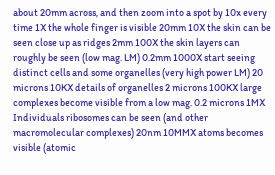about 20mm across, and then zoom into a spot by 10x every time 1X the whole finger is visible 20mm 10X the skin can be seen close up as ridges 2mm 100X the skin layers can roughly be seen (low mag. LM) 0.2mm 1000X start seeing distinct cells and some organelles (very high power LM) 20 microns 10KX details of organelles 2 microns 100KX large complexes become visible from a low mag. 0.2 microns 1MX Individuals ribosomes can be seen (and other macromolecular complexes) 20nm 10MMX atoms becomes visible (atomic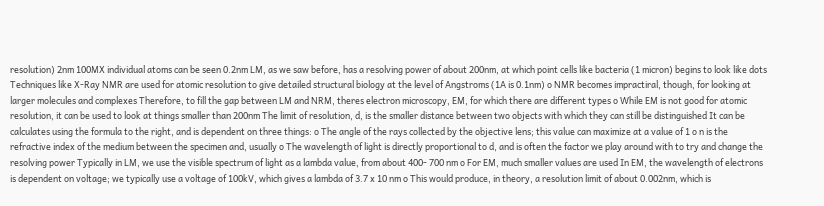resolution) 2nm 100MX individual atoms can be seen 0.2nm LM, as we saw before, has a resolving power of about 200nm, at which point cells like bacteria (1 micron) begins to look like dots Techniques like X-Ray NMR are used for atomic resolution to give detailed structural biology at the level of Angstroms (1A is 0.1nm) o NMR becomes impractiral, though, for looking at larger molecules and complexes Therefore, to fill the gap between LM and NRM, theres electron microscopy, EM, for which there are different types o While EM is not good for atomic resolution, it can be used to look at things smaller than 200nm The limit of resolution, d, is the smaller distance between two objects with which they can still be distinguished It can be calculates using the formula to the right, and is dependent on three things: o The angle of the rays collected by the objective lens; this value can maximize at a value of 1 o n is the refractive index of the medium between the specimen and, usually o The wavelength of light is directly proportional to d, and is often the factor we play around with to try and change the resolving power Typically in LM, we use the visible spectrum of light as a lambda value, from about 400- 700 nm o For EM, much smaller values are used In EM, the wavelength of electrons is dependent on voltage; we typically use a voltage of 100kV, which gives a lambda of 3.7 x 10 nm o This would produce, in theory, a resolution limit of about 0.002nm, which is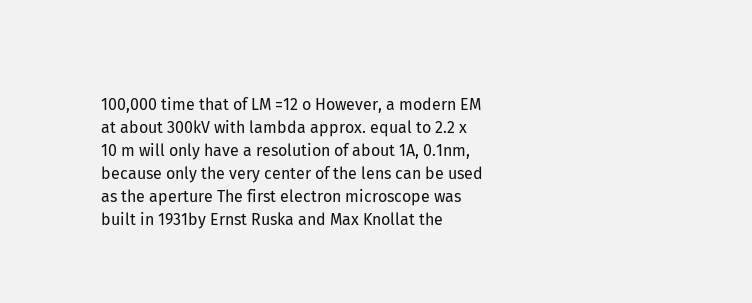100,000 time that of LM =12 o However, a modern EM at about 300kV with lambda approx. equal to 2.2 x 10 m will only have a resolution of about 1A, 0.1nm, because only the very center of the lens can be used as the aperture The first electron microscope was built in 1931by Ernst Ruska and Max Knollat the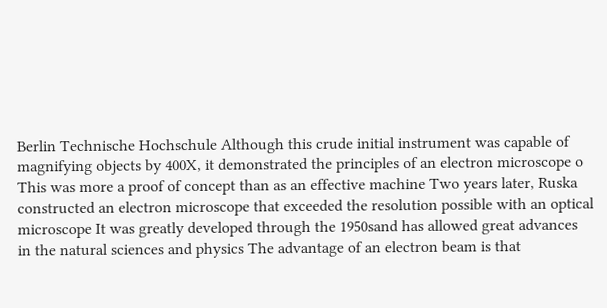Berlin Technische Hochschule Although this crude initial instrument was capable of magnifying objects by 400X, it demonstrated the principles of an electron microscope o This was more a proof of concept than as an effective machine Two years later, Ruska constructed an electron microscope that exceeded the resolution possible with an optical microscope It was greatly developed through the 1950sand has allowed great advances in the natural sciences and physics The advantage of an electron beam is that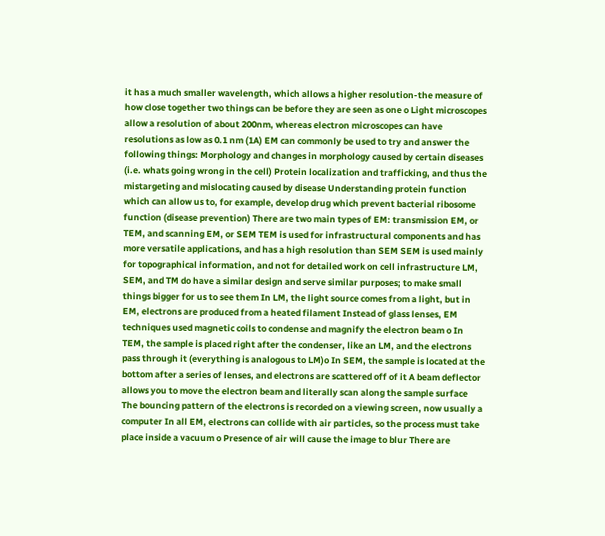it has a much smaller wavelength, which allows a higher resolution-the measure of how close together two things can be before they are seen as one o Light microscopes allow a resolution of about 200nm, whereas electron microscopes can have resolutions as low as 0.1 nm (1A) EM can commonly be used to try and answer the following things: Morphology and changes in morphology caused by certain diseases (i.e. whats going wrong in the cell) Protein localization and trafficking, and thus the mistargeting and mislocating caused by disease Understanding protein function which can allow us to, for example, develop drug which prevent bacterial ribosome function (disease prevention) There are two main types of EM: transmission EM, or TEM, and scanning EM, or SEM TEM is used for infrastructural components and has more versatile applications, and has a high resolution than SEM SEM is used mainly for topographical information, and not for detailed work on cell infrastructure LM, SEM, and TM do have a similar design and serve similar purposes; to make small things bigger for us to see them In LM, the light source comes from a light, but in EM, electrons are produced from a heated filament Instead of glass lenses, EM techniques used magnetic coils to condense and magnify the electron beam o In TEM, the sample is placed right after the condenser, like an LM, and the electrons pass through it (everything is analogous to LM)o In SEM, the sample is located at the bottom after a series of lenses, and electrons are scattered off of it A beam deflector allows you to move the electron beam and literally scan along the sample surface The bouncing pattern of the electrons is recorded on a viewing screen, now usually a computer In all EM, electrons can collide with air particles, so the process must take place inside a vacuum o Presence of air will cause the image to blur There are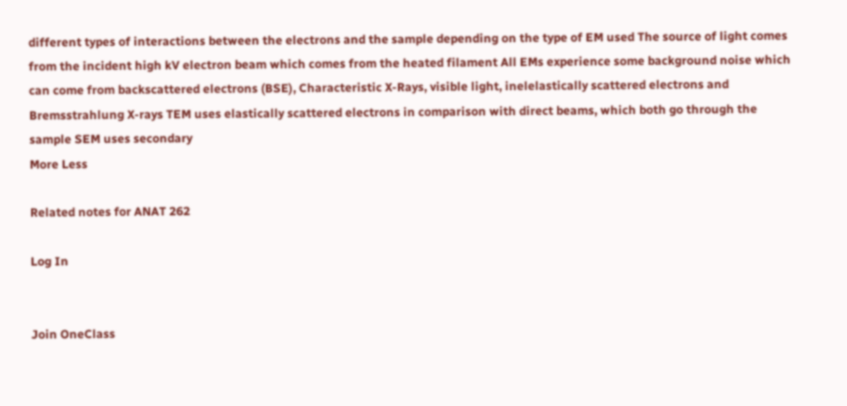different types of interactions between the electrons and the sample depending on the type of EM used The source of light comes from the incident high kV electron beam which comes from the heated filament All EMs experience some background noise which can come from backscattered electrons (BSE), Characteristic X-Rays, visible light, inelelastically scattered electrons and Bremsstrahlung X-rays TEM uses elastically scattered electrons in comparison with direct beams, which both go through the sample SEM uses secondary
More Less

Related notes for ANAT 262

Log In


Join OneClass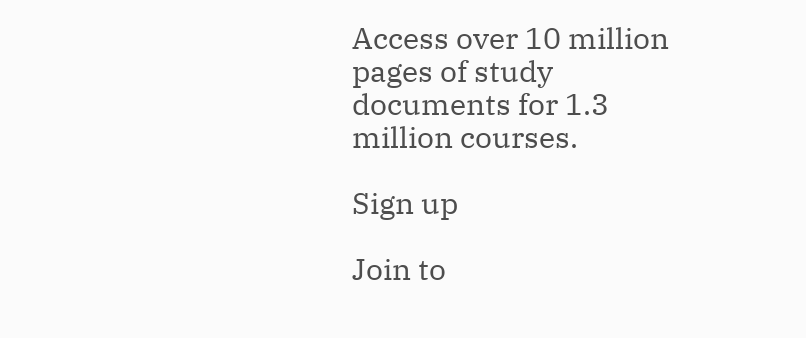Access over 10 million pages of study
documents for 1.3 million courses.

Sign up

Join to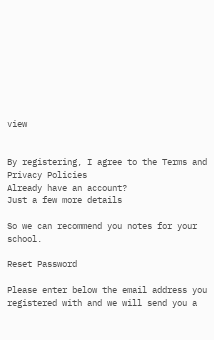view


By registering, I agree to the Terms and Privacy Policies
Already have an account?
Just a few more details

So we can recommend you notes for your school.

Reset Password

Please enter below the email address you registered with and we will send you a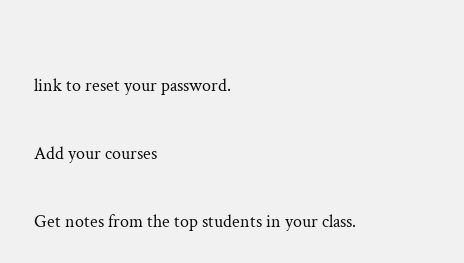link to reset your password.

Add your courses

Get notes from the top students in your class.